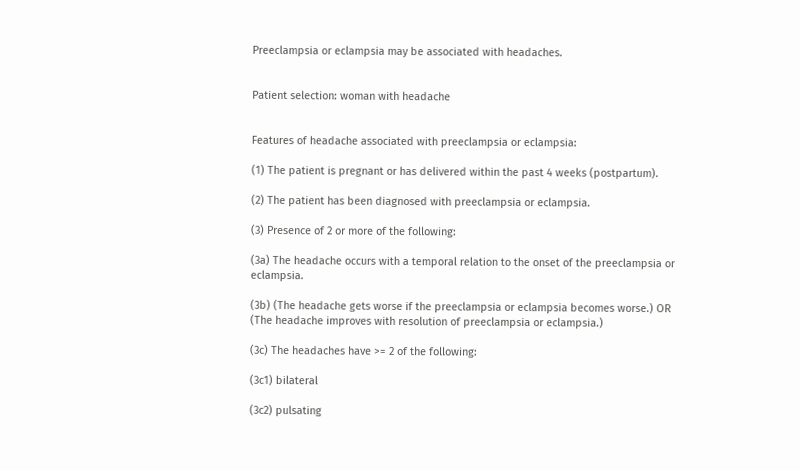Preeclampsia or eclampsia may be associated with headaches.


Patient selection: woman with headache


Features of headache associated with preeclampsia or eclampsia:

(1) The patient is pregnant or has delivered within the past 4 weeks (postpartum).

(2) The patient has been diagnosed with preeclampsia or eclampsia.

(3) Presence of 2 or more of the following:

(3a) The headache occurs with a temporal relation to the onset of the preeclampsia or eclampsia.

(3b) (The headache gets worse if the preeclampsia or eclampsia becomes worse.) OR (The headache improves with resolution of preeclampsia or eclampsia.)

(3c) The headaches have >= 2 of the following:

(3c1) bilateral

(3c2) pulsating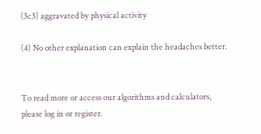(3c3) aggravated by physical activity

(4) No other explanation can explain the headaches better.


To read more or access our algorithms and calculators, please log in or register.